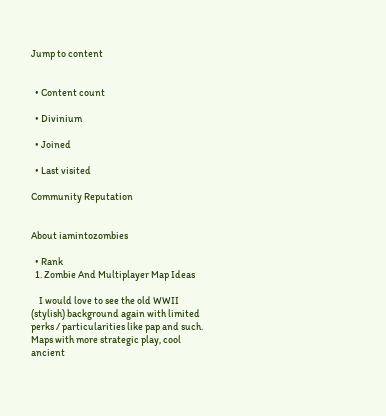Jump to content


  • Content count

  • Divinium

  • Joined

  • Last visited

Community Reputation


About iamintozombies

  • Rank
  1. Zombie And Multiplayer Map Ideas

    I would love to see the old WWII (stylish) background again with limited perks / particularities like pap and such. Maps with more strategic play, cool ancient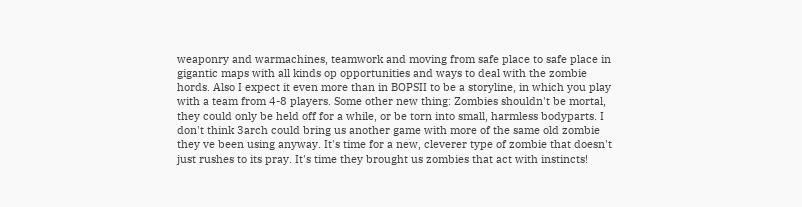weaponry and warmachines, teamwork and moving from safe place to safe place in gigantic maps with all kinds op opportunities and ways to deal with the zombie hords. Also I expect it even more than in BOPSII to be a storyline, in which you play with a team from 4-8 players. Some other new thing: Zombies shouldn't be mortal, they could only be held off for a while, or be torn into small, harmless bodyparts. I don't think 3arch could bring us another game with more of the same old zombie they ve been using anyway. It's time for a new, cleverer type of zombie that doesn't just rushes to its pray. It's time they brought us zombies that act with instincts!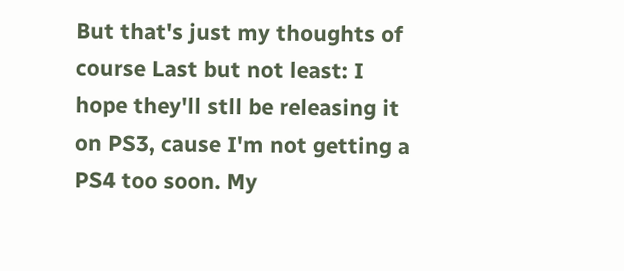But that's just my thoughts of course Last but not least: I hope they'll stll be releasing it on PS3, cause I'm not getting a PS4 too soon. My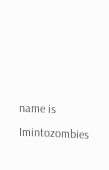name is Imintozombies